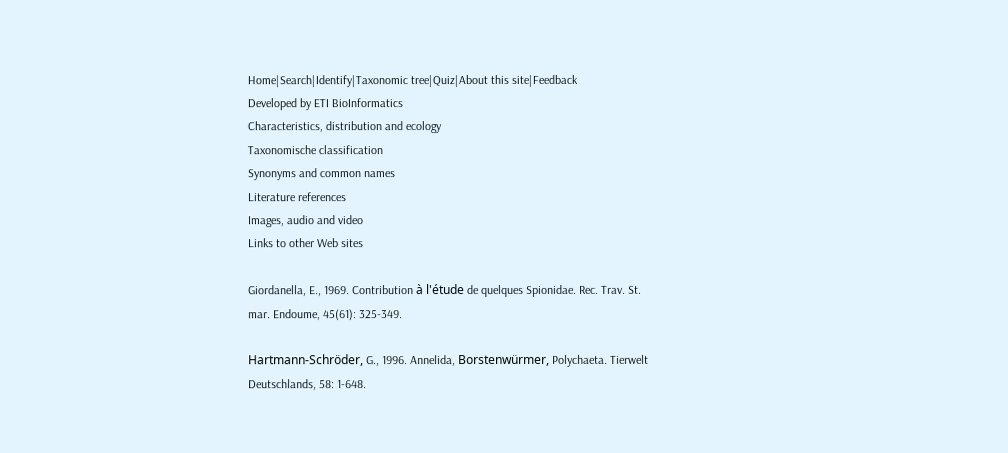Home|Search|Identify|Taxonomic tree|Quiz|About this site|Feedback
Developed by ETI BioInformatics
Characteristics, distribution and ecology
Taxonomische classification
Synonyms and common names
Literature references
Images, audio and video
Links to other Web sites

Giordanella, E., 1969. Contribution à l'étude de quelques Spionidae. Rec. Trav. St. mar. Endoume, 45(61): 325-349.

Hartmann-Schröder, G., 1996. Annelida, Borstenwürmer, Polychaeta. Tierwelt Deutschlands, 58: 1-648.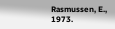Rasmussen, E., 1973.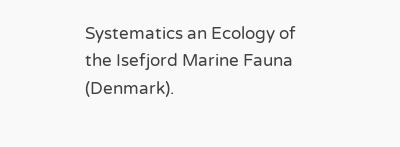Systematics an Ecology of the Isefjord Marine Fauna (Denmark).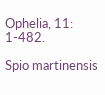Ophelia, 11: 1-482.

Spio martinensis